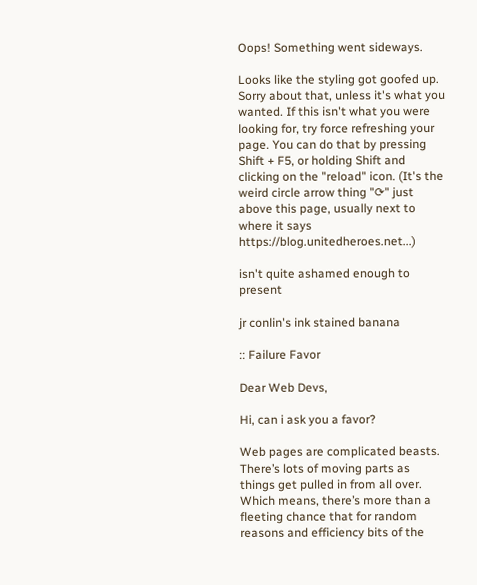Oops! Something went sideways.

Looks like the styling got goofed up. Sorry about that, unless it's what you wanted. If this isn't what you were looking for, try force refreshing your page. You can do that by pressing Shift + F5, or holding Shift and clicking on the "reload" icon. (It's the weird circle arrow thing "⟳" just above this page, usually next to where it says https://blog.unitedheroes.net...)

isn't quite ashamed enough to present

jr conlin's ink stained banana

:: Failure Favor

Dear Web Devs,

Hi, can i ask you a favor?

Web pages are complicated beasts. There’s lots of moving parts as things get pulled in from all over. Which means, there’s more than a fleeting chance that for random reasons and efficiency bits of the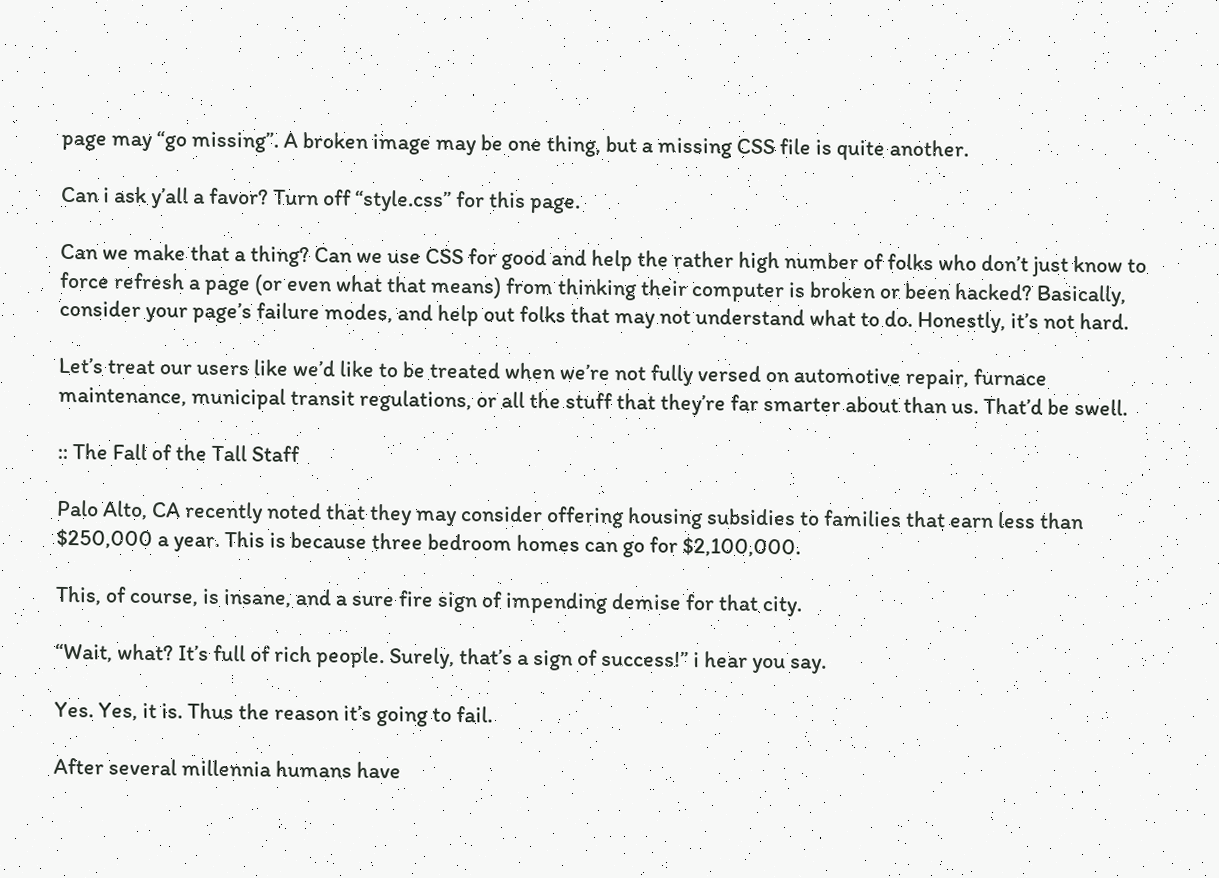page may “go missing”. A broken image may be one thing, but a missing CSS file is quite another.

Can i ask y’all a favor? Turn off “style.css” for this page.

Can we make that a thing? Can we use CSS for good and help the rather high number of folks who don’t just know to force refresh a page (or even what that means) from thinking their computer is broken or been hacked? Basically, consider your page’s failure modes, and help out folks that may not understand what to do. Honestly, it’s not hard.

Let’s treat our users like we’d like to be treated when we’re not fully versed on automotive repair, furnace maintenance, municipal transit regulations, or all the stuff that they’re far smarter about than us. That’d be swell.

:: The Fall of the Tall Staff

Palo Alto, CA recently noted that they may consider offering housing subsidies to families that earn less than $250,000 a year. This is because three bedroom homes can go for $2,100,000.

This, of course, is insane, and a sure fire sign of impending demise for that city.

“Wait, what? It’s full of rich people. Surely, that’s a sign of success!” i hear you say.

Yes. Yes, it is. Thus the reason it’s going to fail.

After several millennia humans have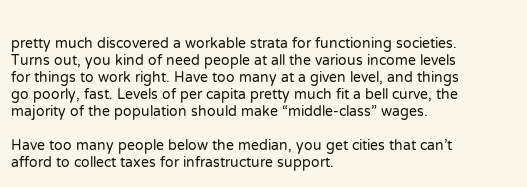pretty much discovered a workable strata for functioning societies. Turns out, you kind of need people at all the various income levels for things to work right. Have too many at a given level, and things go poorly, fast. Levels of per capita pretty much fit a bell curve, the majority of the population should make “middle-class” wages.

Have too many people below the median, you get cities that can’t afford to collect taxes for infrastructure support.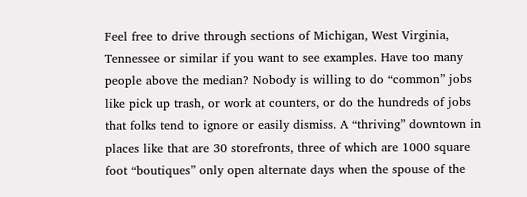Feel free to drive through sections of Michigan, West Virginia, Tennessee or similar if you want to see examples. Have too many people above the median? Nobody is willing to do “common” jobs like pick up trash, or work at counters, or do the hundreds of jobs that folks tend to ignore or easily dismiss. A “thriving” downtown in places like that are 30 storefronts, three of which are 1000 square foot “boutiques” only open alternate days when the spouse of the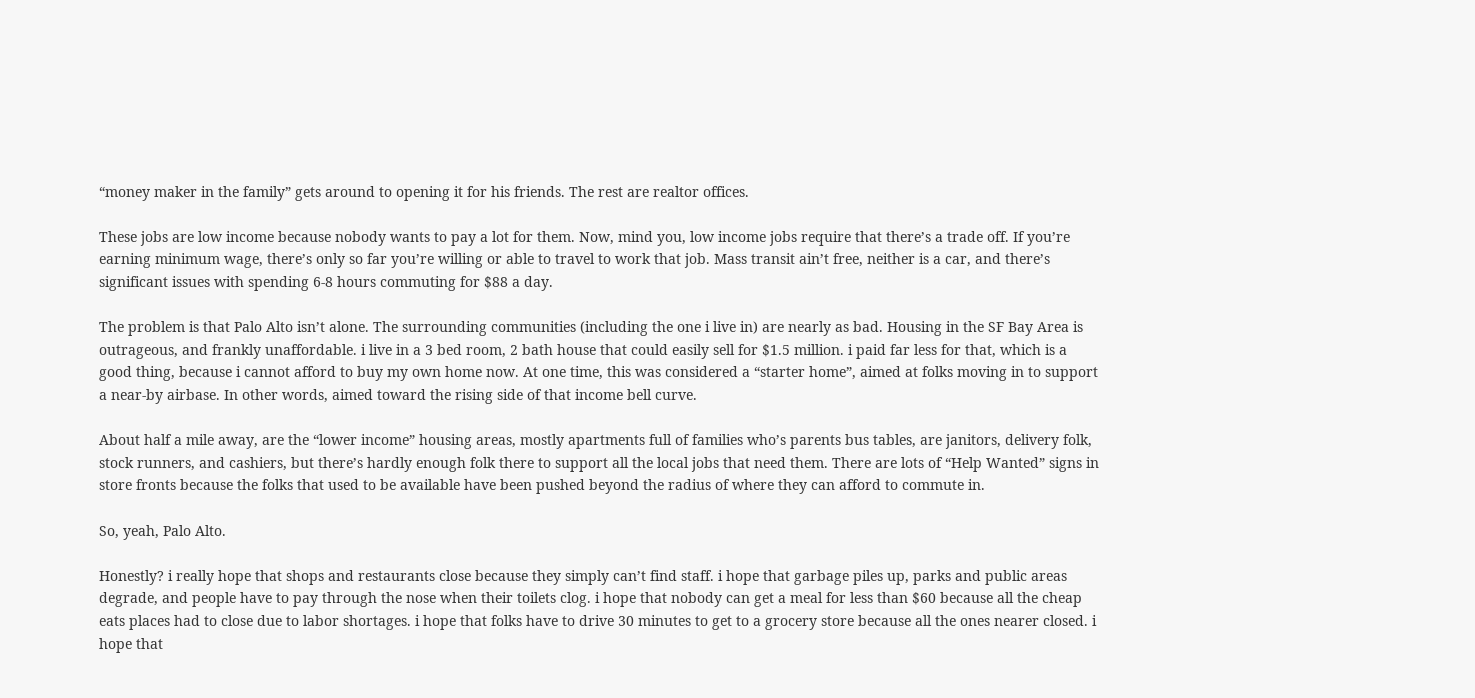“money maker in the family” gets around to opening it for his friends. The rest are realtor offices.

These jobs are low income because nobody wants to pay a lot for them. Now, mind you, low income jobs require that there’s a trade off. If you’re earning minimum wage, there’s only so far you’re willing or able to travel to work that job. Mass transit ain’t free, neither is a car, and there’s significant issues with spending 6-8 hours commuting for $88 a day.

The problem is that Palo Alto isn’t alone. The surrounding communities (including the one i live in) are nearly as bad. Housing in the SF Bay Area is outrageous, and frankly unaffordable. i live in a 3 bed room, 2 bath house that could easily sell for $1.5 million. i paid far less for that, which is a good thing, because i cannot afford to buy my own home now. At one time, this was considered a “starter home”, aimed at folks moving in to support a near-by airbase. In other words, aimed toward the rising side of that income bell curve.

About half a mile away, are the “lower income” housing areas, mostly apartments full of families who’s parents bus tables, are janitors, delivery folk, stock runners, and cashiers, but there’s hardly enough folk there to support all the local jobs that need them. There are lots of “Help Wanted” signs in store fronts because the folks that used to be available have been pushed beyond the radius of where they can afford to commute in.

So, yeah, Palo Alto.

Honestly? i really hope that shops and restaurants close because they simply can’t find staff. i hope that garbage piles up, parks and public areas degrade, and people have to pay through the nose when their toilets clog. i hope that nobody can get a meal for less than $60 because all the cheap eats places had to close due to labor shortages. i hope that folks have to drive 30 minutes to get to a grocery store because all the ones nearer closed. i hope that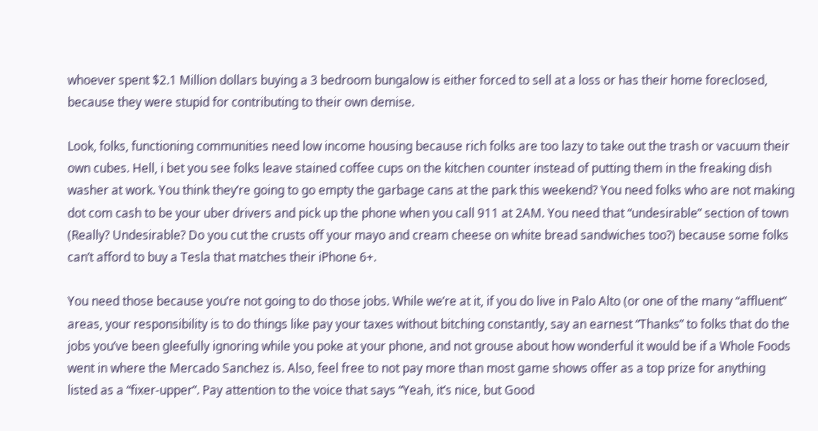whoever spent $2.1 Million dollars buying a 3 bedroom bungalow is either forced to sell at a loss or has their home foreclosed, because they were stupid for contributing to their own demise.

Look, folks, functioning communities need low income housing because rich folks are too lazy to take out the trash or vacuum their own cubes. Hell, i bet you see folks leave stained coffee cups on the kitchen counter instead of putting them in the freaking dish washer at work. You think they’re going to go empty the garbage cans at the park this weekend? You need folks who are not making dot com cash to be your uber drivers and pick up the phone when you call 911 at 2AM. You need that “undesirable” section of town (Really? Undesirable? Do you cut the crusts off your mayo and cream cheese on white bread sandwiches too?) because some folks can’t afford to buy a Tesla that matches their iPhone 6+.

You need those because you’re not going to do those jobs. While we’re at it, if you do live in Palo Alto (or one of the many “affluent” areas, your responsibility is to do things like pay your taxes without bitching constantly, say an earnest “Thanks” to folks that do the jobs you’ve been gleefully ignoring while you poke at your phone, and not grouse about how wonderful it would be if a Whole Foods went in where the Mercado Sanchez is. Also, feel free to not pay more than most game shows offer as a top prize for anything listed as a “fixer-upper”. Pay attention to the voice that says “Yeah, it’s nice, but Good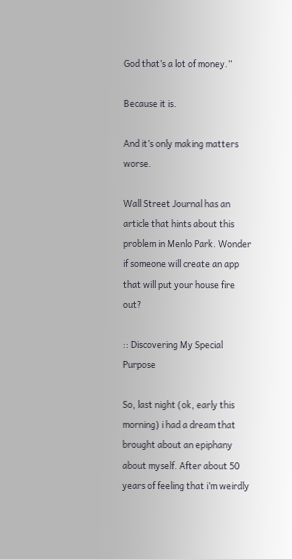God that’s a lot of money.”

Because it is.

And it’s only making matters worse.

Wall Street Journal has an article that hints about this problem in Menlo Park. Wonder if someone will create an app that will put your house fire out?

:: Discovering My Special Purpose

So, last night (ok, early this morning) i had a dream that brought about an epiphany about myself. After about 50 years of feeling that i’m weirdly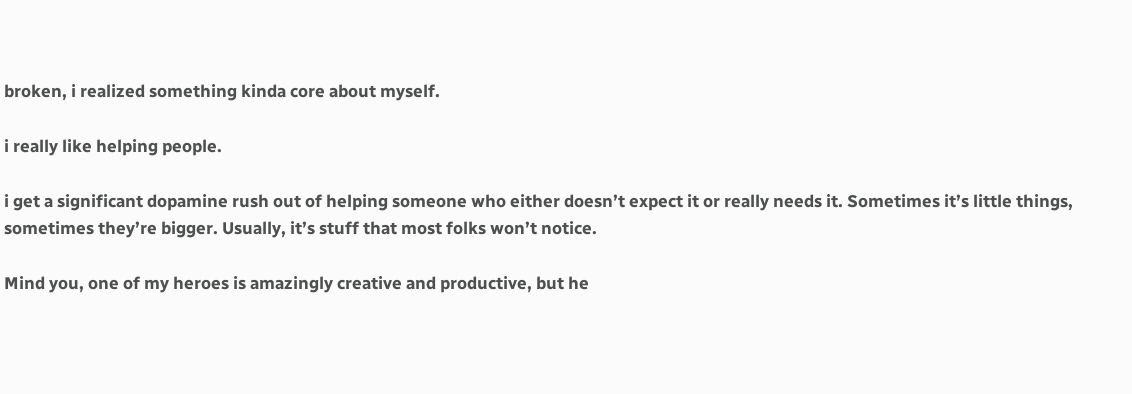broken, i realized something kinda core about myself.

i really like helping people.

i get a significant dopamine rush out of helping someone who either doesn’t expect it or really needs it. Sometimes it’s little things, sometimes they’re bigger. Usually, it’s stuff that most folks won’t notice.

Mind you, one of my heroes is amazingly creative and productive, but he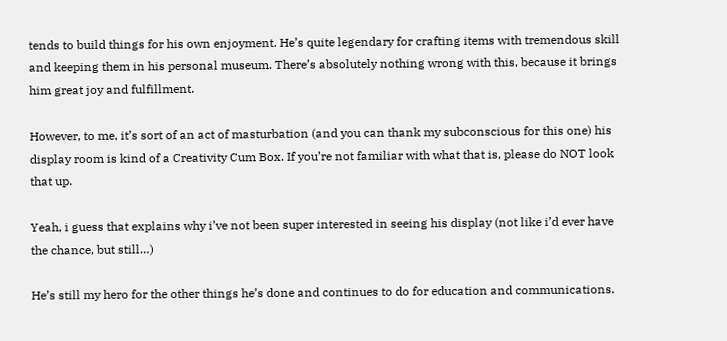tends to build things for his own enjoyment. He’s quite legendary for crafting items with tremendous skill and keeping them in his personal museum. There’s absolutely nothing wrong with this, because it brings him great joy and fulfillment.

However, to me, it’s sort of an act of masturbation (and you can thank my subconscious for this one) his display room is kind of a Creativity Cum Box. If you’re not familiar with what that is, please do NOT look that up.

Yeah, i guess that explains why i’ve not been super interested in seeing his display (not like i’d ever have the chance, but still…)

He’s still my hero for the other things he’s done and continues to do for education and communications.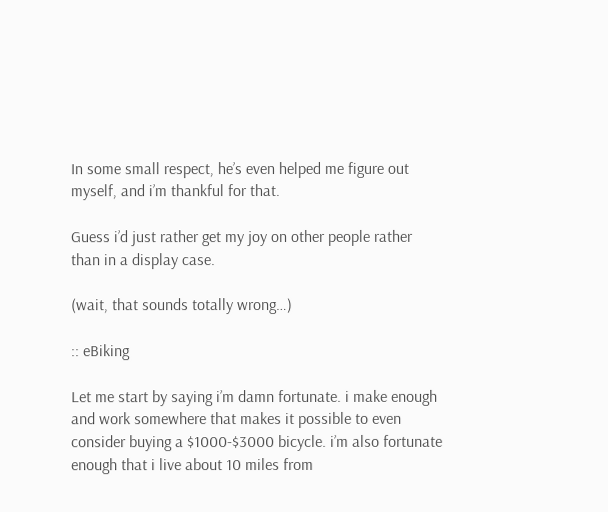In some small respect, he’s even helped me figure out myself, and i’m thankful for that.

Guess i’d just rather get my joy on other people rather than in a display case.

(wait, that sounds totally wrong…)

:: eBiking

Let me start by saying i’m damn fortunate. i make enough and work somewhere that makes it possible to even consider buying a $1000-$3000 bicycle. i’m also fortunate enough that i live about 10 miles from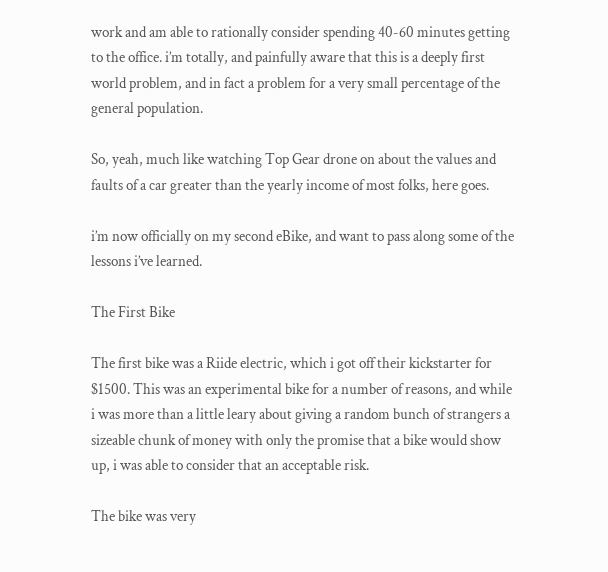work and am able to rationally consider spending 40-60 minutes getting to the office. i’m totally, and painfully aware that this is a deeply first world problem, and in fact a problem for a very small percentage of the general population.

So, yeah, much like watching Top Gear drone on about the values and faults of a car greater than the yearly income of most folks, here goes.

i’m now officially on my second eBike, and want to pass along some of the lessons i’ve learned.

The First Bike

The first bike was a Riide electric, which i got off their kickstarter for $1500. This was an experimental bike for a number of reasons, and while i was more than a little leary about giving a random bunch of strangers a sizeable chunk of money with only the promise that a bike would show up, i was able to consider that an acceptable risk.

The bike was very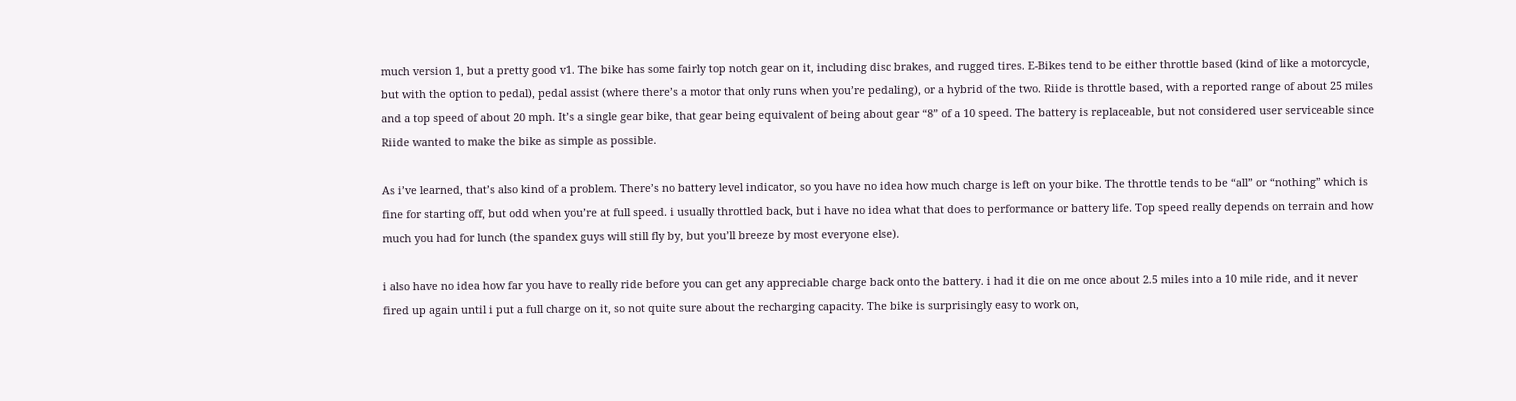much version 1, but a pretty good v1. The bike has some fairly top notch gear on it, including disc brakes, and rugged tires. E-Bikes tend to be either throttle based (kind of like a motorcycle, but with the option to pedal), pedal assist (where there’s a motor that only runs when you’re pedaling), or a hybrid of the two. Riide is throttle based, with a reported range of about 25 miles and a top speed of about 20 mph. It’s a single gear bike, that gear being equivalent of being about gear “8” of a 10 speed. The battery is replaceable, but not considered user serviceable since Riide wanted to make the bike as simple as possible.

As i’ve learned, that’s also kind of a problem. There’s no battery level indicator, so you have no idea how much charge is left on your bike. The throttle tends to be “all” or “nothing” which is fine for starting off, but odd when you’re at full speed. i usually throttled back, but i have no idea what that does to performance or battery life. Top speed really depends on terrain and how much you had for lunch (the spandex guys will still fly by, but you’ll breeze by most everyone else).

i also have no idea how far you have to really ride before you can get any appreciable charge back onto the battery. i had it die on me once about 2.5 miles into a 10 mile ride, and it never fired up again until i put a full charge on it, so not quite sure about the recharging capacity. The bike is surprisingly easy to work on,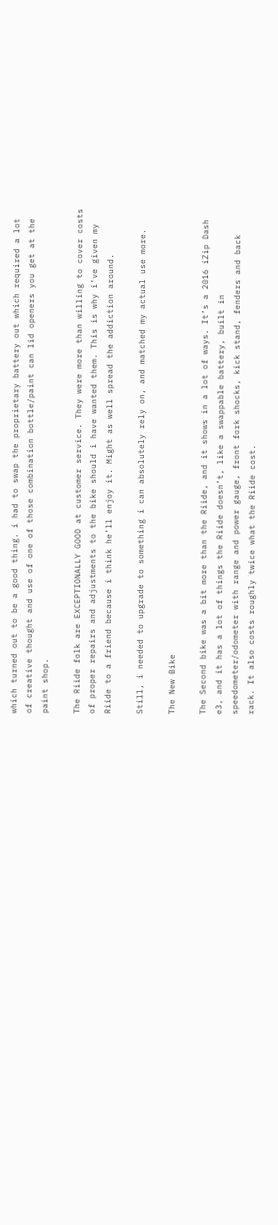which turned out to be a good thing. i had to swap the proprietary battery out which required a lot of creative thought and use of one of those combination bottle/paint can lid openers you get at the paint shop.

The Riide folk are EXCEPTIONALLY GOOD at customer service. They were more than willing to cover costs of proper repairs and adjustments to the bike should i have wanted them. This is why i’ve given my Riide to a friend because i think he’ll enjoy it. Might as well spread the addiction around.

Still, i needed to upgrade to something i can absolutely rely on, and matched my actual use more.

The New Bike

The Second bike was a bit more than the Riide, and it shows in a lot of ways. It’s a 2016 iZip Dash e3, and it has a lot of things the Riide doesn’t, like a swappable battery, built in speedometer/odometer with range and power gauge, front fork shocks, kick stand, fenders and back rack. It also costs roughly twice what the Riide cost.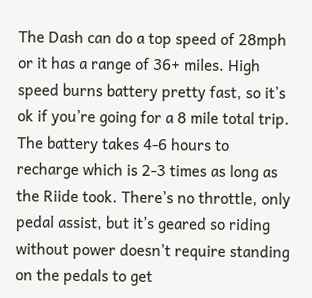The Dash can do a top speed of 28mph or it has a range of 36+ miles. High speed burns battery pretty fast, so it’s ok if you’re going for a 8 mile total trip. The battery takes 4-6 hours to recharge which is 2-3 times as long as the Riide took. There’s no throttle, only pedal assist, but it’s geared so riding without power doesn’t require standing on the pedals to get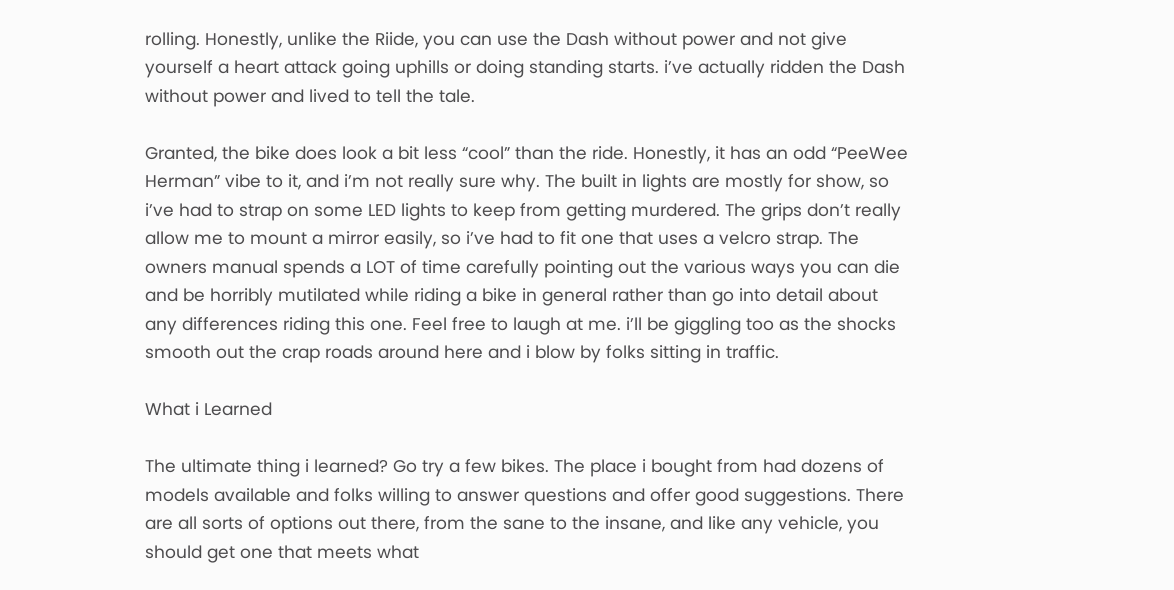rolling. Honestly, unlike the Riide, you can use the Dash without power and not give yourself a heart attack going uphills or doing standing starts. i’ve actually ridden the Dash without power and lived to tell the tale.

Granted, the bike does look a bit less “cool” than the ride. Honestly, it has an odd “PeeWee Herman” vibe to it, and i’m not really sure why. The built in lights are mostly for show, so i’ve had to strap on some LED lights to keep from getting murdered. The grips don’t really allow me to mount a mirror easily, so i’ve had to fit one that uses a velcro strap. The owners manual spends a LOT of time carefully pointing out the various ways you can die and be horribly mutilated while riding a bike in general rather than go into detail about any differences riding this one. Feel free to laugh at me. i’ll be giggling too as the shocks smooth out the crap roads around here and i blow by folks sitting in traffic.

What i Learned

The ultimate thing i learned? Go try a few bikes. The place i bought from had dozens of models available and folks willing to answer questions and offer good suggestions. There are all sorts of options out there, from the sane to the insane, and like any vehicle, you should get one that meets what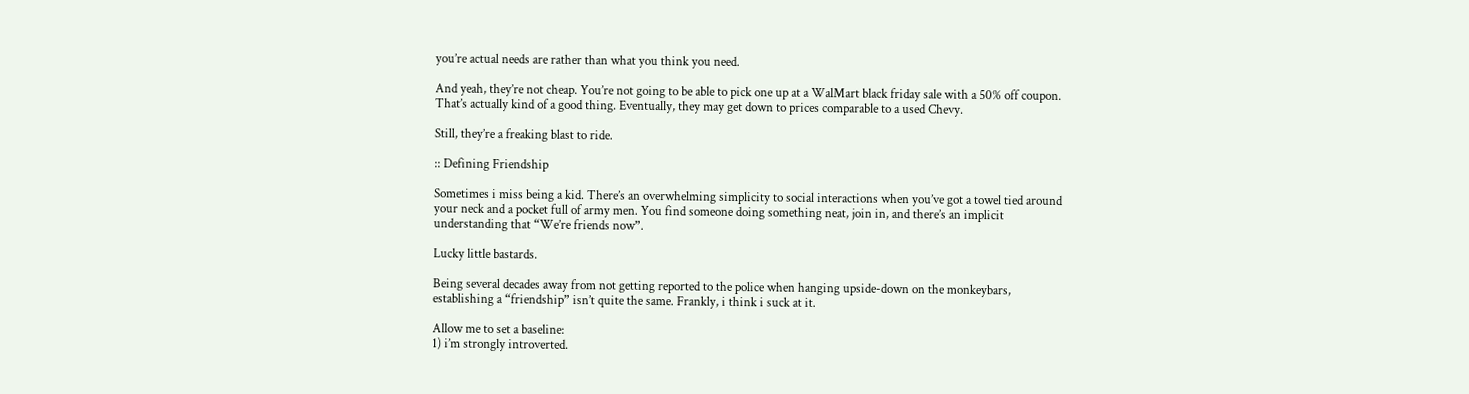you’re actual needs are rather than what you think you need.

And yeah, they’re not cheap. You’re not going to be able to pick one up at a WalMart black friday sale with a 50% off coupon. That’s actually kind of a good thing. Eventually, they may get down to prices comparable to a used Chevy.

Still, they’re a freaking blast to ride.

:: Defining Friendship

Sometimes i miss being a kid. There’s an overwhelming simplicity to social interactions when you’ve got a towel tied around your neck and a pocket full of army men. You find someone doing something neat, join in, and there’s an implicit understanding that “We’re friends now”.

Lucky little bastards.

Being several decades away from not getting reported to the police when hanging upside-down on the monkeybars, establishing a “friendship” isn’t quite the same. Frankly, i think i suck at it.

Allow me to set a baseline:
1) i’m strongly introverted.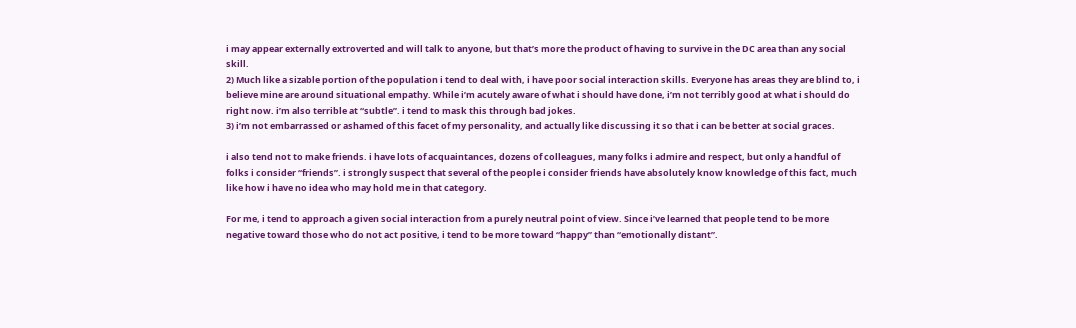i may appear externally extroverted and will talk to anyone, but that’s more the product of having to survive in the DC area than any social skill.
2) Much like a sizable portion of the population i tend to deal with, i have poor social interaction skills. Everyone has areas they are blind to, i believe mine are around situational empathy. While i’m acutely aware of what i should have done, i’m not terribly good at what i should do right now. i’m also terrible at “subtle”. i tend to mask this through bad jokes.
3) i’m not embarrassed or ashamed of this facet of my personality, and actually like discussing it so that i can be better at social graces.

i also tend not to make friends. i have lots of acquaintances, dozens of colleagues, many folks i admire and respect, but only a handful of folks i consider “friends”. i strongly suspect that several of the people i consider friends have absolutely know knowledge of this fact, much like how i have no idea who may hold me in that category.

For me, i tend to approach a given social interaction from a purely neutral point of view. Since i’ve learned that people tend to be more negative toward those who do not act positive, i tend to be more toward “happy” than “emotionally distant”.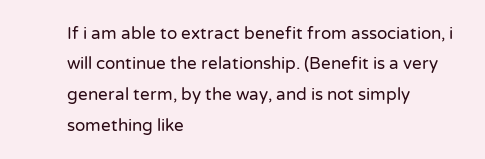If i am able to extract benefit from association, i will continue the relationship. (Benefit is a very general term, by the way, and is not simply something like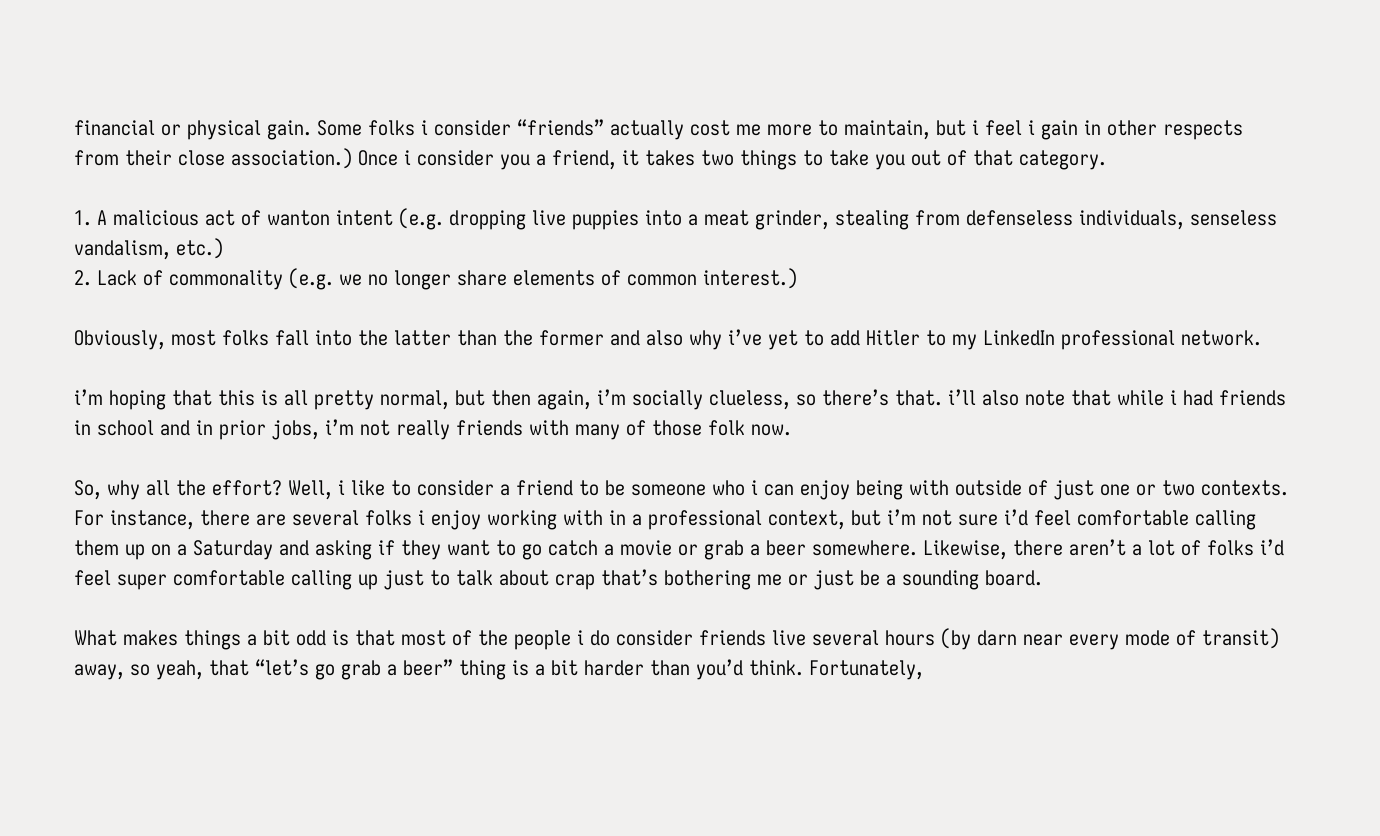financial or physical gain. Some folks i consider “friends” actually cost me more to maintain, but i feel i gain in other respects from their close association.) Once i consider you a friend, it takes two things to take you out of that category.

1. A malicious act of wanton intent (e.g. dropping live puppies into a meat grinder, stealing from defenseless individuals, senseless vandalism, etc.)
2. Lack of commonality (e.g. we no longer share elements of common interest.)

Obviously, most folks fall into the latter than the former and also why i’ve yet to add Hitler to my LinkedIn professional network.

i’m hoping that this is all pretty normal, but then again, i’m socially clueless, so there’s that. i’ll also note that while i had friends in school and in prior jobs, i’m not really friends with many of those folk now.

So, why all the effort? Well, i like to consider a friend to be someone who i can enjoy being with outside of just one or two contexts. For instance, there are several folks i enjoy working with in a professional context, but i’m not sure i’d feel comfortable calling them up on a Saturday and asking if they want to go catch a movie or grab a beer somewhere. Likewise, there aren’t a lot of folks i’d feel super comfortable calling up just to talk about crap that’s bothering me or just be a sounding board.

What makes things a bit odd is that most of the people i do consider friends live several hours (by darn near every mode of transit) away, so yeah, that “let’s go grab a beer” thing is a bit harder than you’d think. Fortunately,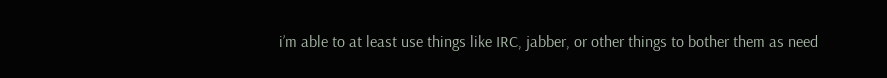i’m able to at least use things like IRC, jabber, or other things to bother them as need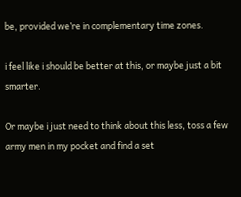be, provided we’re in complementary time zones.

i feel like i should be better at this, or maybe just a bit smarter.

Or maybe i just need to think about this less, toss a few army men in my pocket and find a set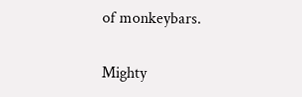of monkeybars.

Mighty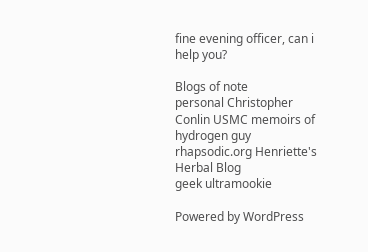fine evening officer, can i help you?

Blogs of note
personal Christopher Conlin USMC memoirs of hydrogen guy rhapsodic.org Henriette's Herbal Blog
geek ultramookie

Powered by WordPress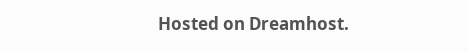Hosted on Dreamhost.